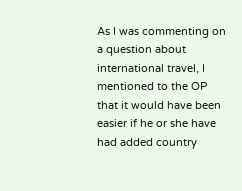As I was commenting on a question about international travel, I mentioned to the OP that it would have been easier if he or she have had added country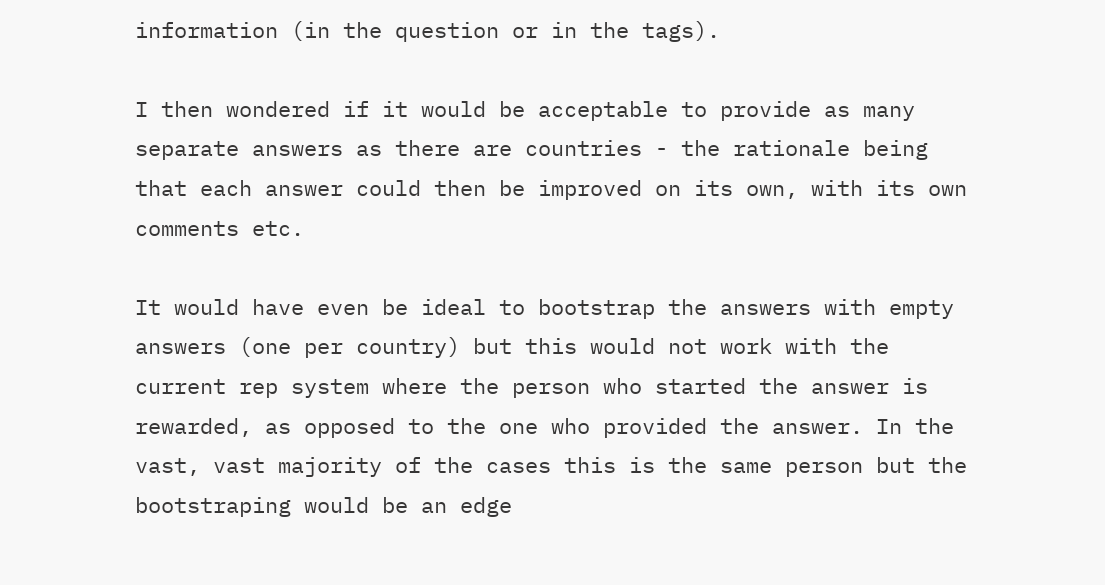information (in the question or in the tags).

I then wondered if it would be acceptable to provide as many separate answers as there are countries - the rationale being that each answer could then be improved on its own, with its own comments etc.

It would have even be ideal to bootstrap the answers with empty answers (one per country) but this would not work with the current rep system where the person who started the answer is rewarded, as opposed to the one who provided the answer. In the vast, vast majority of the cases this is the same person but the bootstraping would be an edge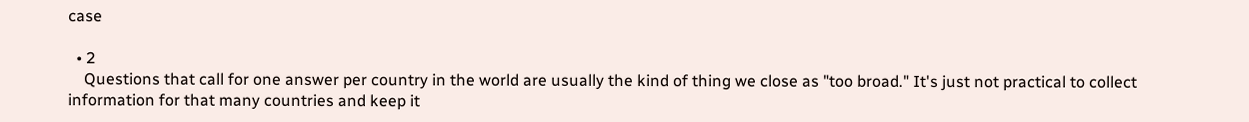case

  • 2
    Questions that call for one answer per country in the world are usually the kind of thing we close as "too broad." It's just not practical to collect information for that many countries and keep it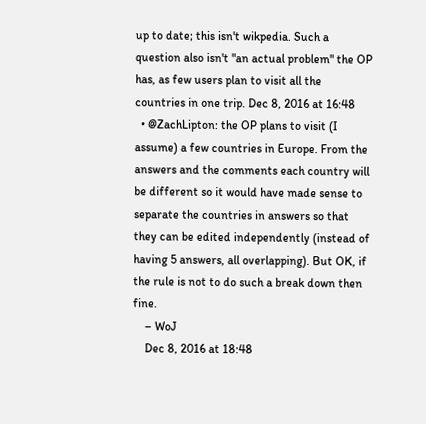up to date; this isn't wikpedia. Such a question also isn't "an actual problem" the OP has, as few users plan to visit all the countries in one trip. Dec 8, 2016 at 16:48
  • @ZachLipton: the OP plans to visit (I assume) a few countries in Europe. From the answers and the comments each country will be different so it would have made sense to separate the countries in answers so that they can be edited independently (instead of having 5 answers, all overlapping). But OK, if the rule is not to do such a break down then fine.
    – WoJ
    Dec 8, 2016 at 18:48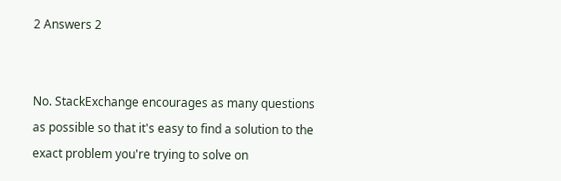2 Answers 2


No. StackExchange encourages as many questions as possible so that it's easy to find a solution to the exact problem you're trying to solve on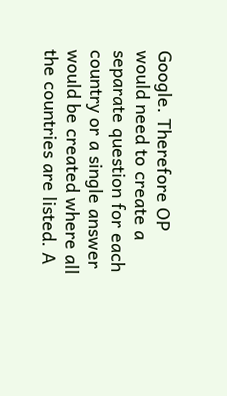Google. Therefore OP would need to create a separate question for each country or a single answer would be created where all the countries are listed. A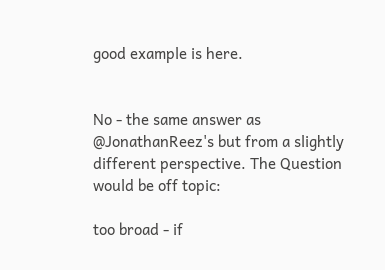good example is here.


No - the same answer as @JonathanReez's but from a slightly different perspective. The Question would be off topic:

too broad - if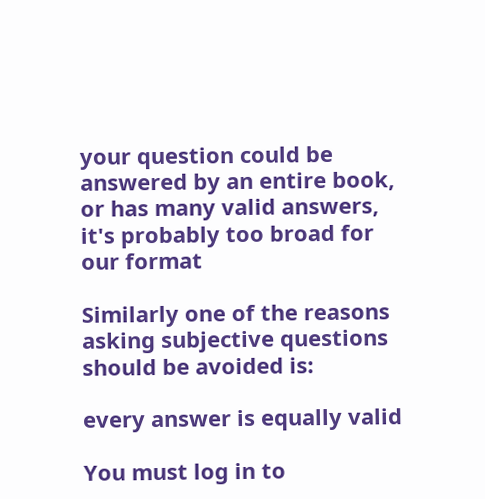your question could be answered by an entire book, or has many valid answers, it's probably too broad for our format

Similarly one of the reasons asking subjective questions should be avoided is:

every answer is equally valid

You must log in to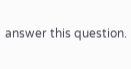answer this question.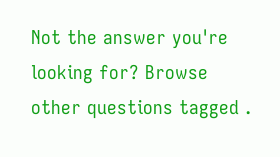Not the answer you're looking for? Browse other questions tagged .